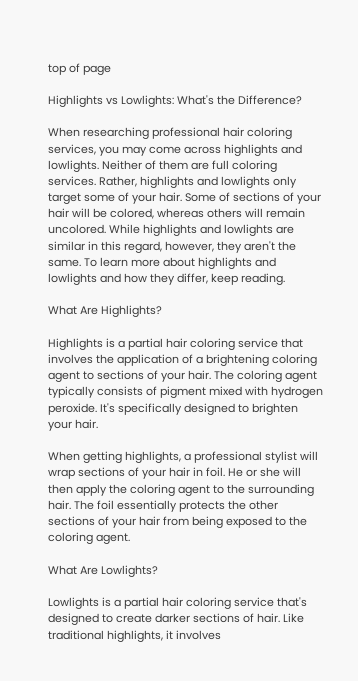top of page

Highlights vs Lowlights: What's the Difference?

When researching professional hair coloring services, you may come across highlights and lowlights. Neither of them are full coloring services. Rather, highlights and lowlights only target some of your hair. Some of sections of your hair will be colored, whereas others will remain uncolored. While highlights and lowlights are similar in this regard, however, they aren't the same. To learn more about highlights and lowlights and how they differ, keep reading.

What Are Highlights?

Highlights is a partial hair coloring service that involves the application of a brightening coloring agent to sections of your hair. The coloring agent typically consists of pigment mixed with hydrogen peroxide. It's specifically designed to brighten your hair.

When getting highlights, a professional stylist will wrap sections of your hair in foil. He or she will then apply the coloring agent to the surrounding hair. The foil essentially protects the other sections of your hair from being exposed to the coloring agent.

What Are Lowlights?

Lowlights is a partial hair coloring service that's designed to create darker sections of hair. Like traditional highlights, it involves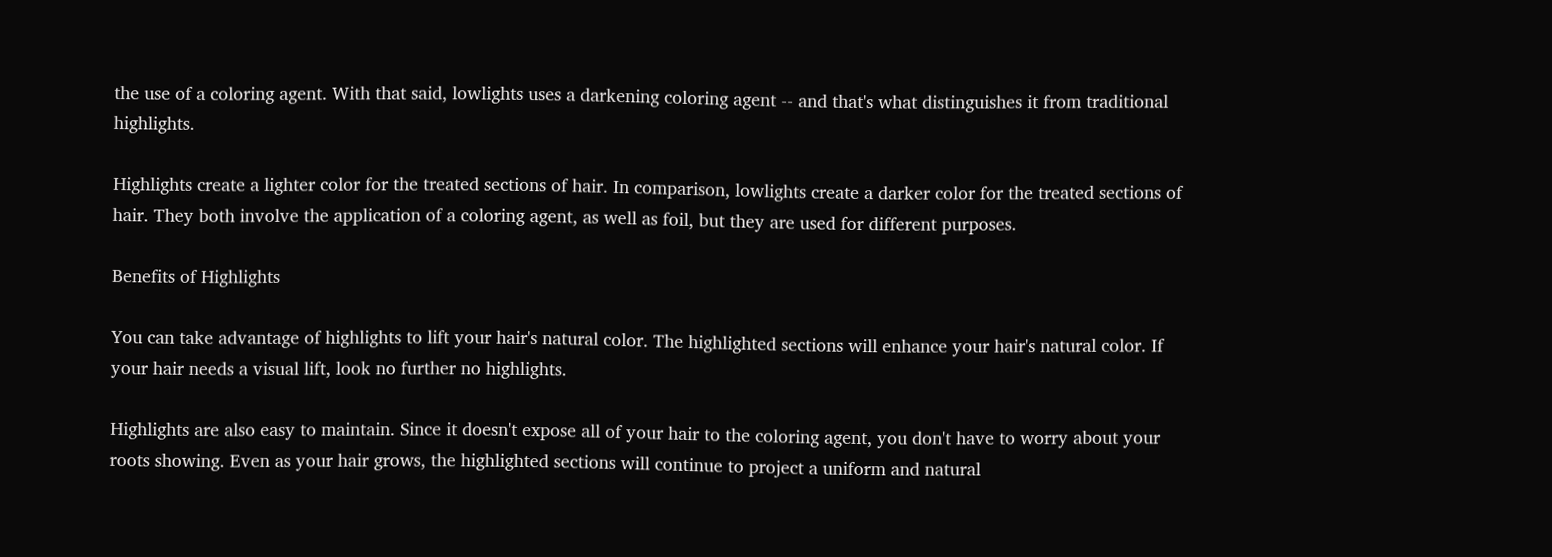the use of a coloring agent. With that said, lowlights uses a darkening coloring agent -- and that's what distinguishes it from traditional highlights.

Highlights create a lighter color for the treated sections of hair. In comparison, lowlights create a darker color for the treated sections of hair. They both involve the application of a coloring agent, as well as foil, but they are used for different purposes.

Benefits of Highlights

You can take advantage of highlights to lift your hair's natural color. The highlighted sections will enhance your hair's natural color. If your hair needs a visual lift, look no further no highlights.

Highlights are also easy to maintain. Since it doesn't expose all of your hair to the coloring agent, you don't have to worry about your roots showing. Even as your hair grows, the highlighted sections will continue to project a uniform and natural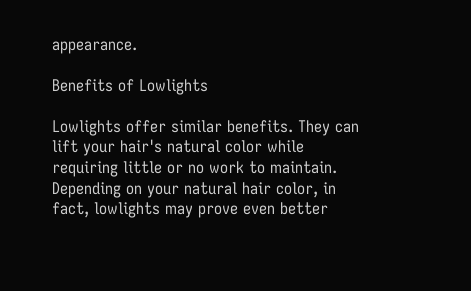appearance.

Benefits of Lowlights

Lowlights offer similar benefits. They can lift your hair's natural color while requiring little or no work to maintain. Depending on your natural hair color, in fact, lowlights may prove even better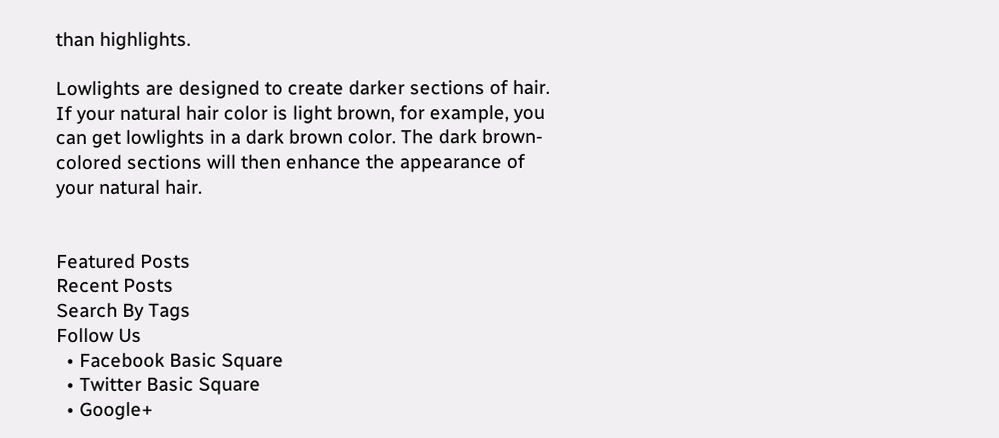than highlights.

Lowlights are designed to create darker sections of hair. If your natural hair color is light brown, for example, you can get lowlights in a dark brown color. The dark brown-colored sections will then enhance the appearance of your natural hair.


Featured Posts
Recent Posts
Search By Tags
Follow Us
  • Facebook Basic Square
  • Twitter Basic Square
  • Google+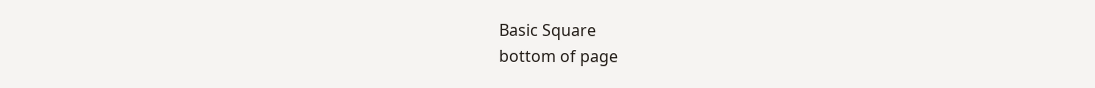Basic Square
bottom of page